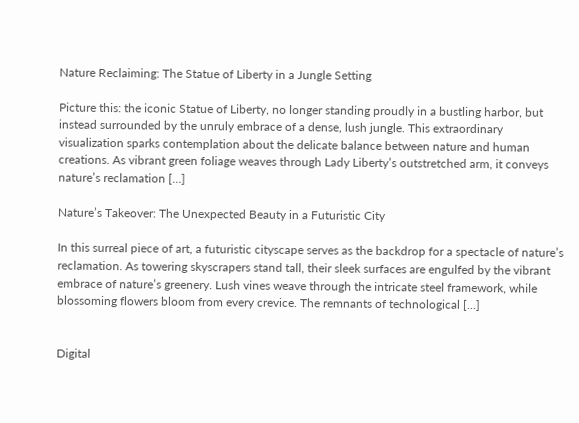Nature Reclaiming: The Statue of Liberty in a Jungle Setting

Picture this: the iconic Statue of Liberty, no longer standing proudly in a bustling harbor, but instead surrounded by the unruly embrace of a dense, lush jungle. This extraordinary visualization sparks contemplation about the delicate balance between nature and human creations. As vibrant green foliage weaves through Lady Liberty’s outstretched arm, it conveys nature’s reclamation […]

Nature’s Takeover: The Unexpected Beauty in a Futuristic City

In this surreal piece of art, a futuristic cityscape serves as the backdrop for a spectacle of nature’s reclamation. As towering skyscrapers stand tall, their sleek surfaces are engulfed by the vibrant embrace of nature’s greenery. Lush vines weave through the intricate steel framework, while blossoming flowers bloom from every crevice. The remnants of technological […]


Digital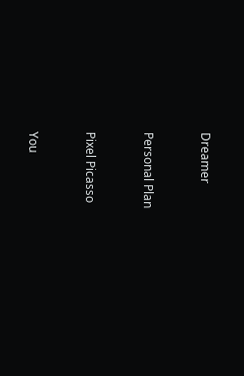Dreamer


Personal Plan


Pixel Picasso


You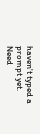haven't typed a prompt yet. Need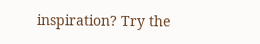inspiration? Try the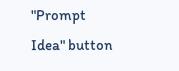"Prompt Idea" button